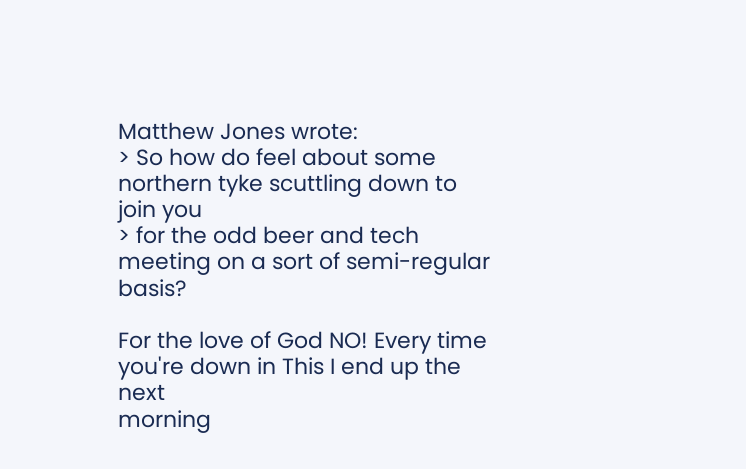Matthew Jones wrote:
> So how do feel about some northern tyke scuttling down to join you
> for the odd beer and tech meeting on a sort of semi-regular basis?

For the love of God NO! Every time you're down in This I end up the next
morning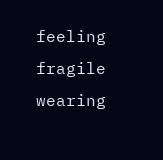feeling fragile wearing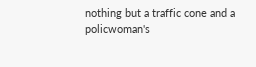nothing but a traffic cone and a
policwoman's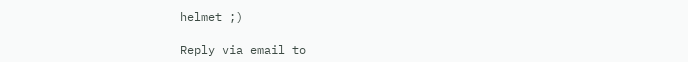helmet ;)

Reply via email to